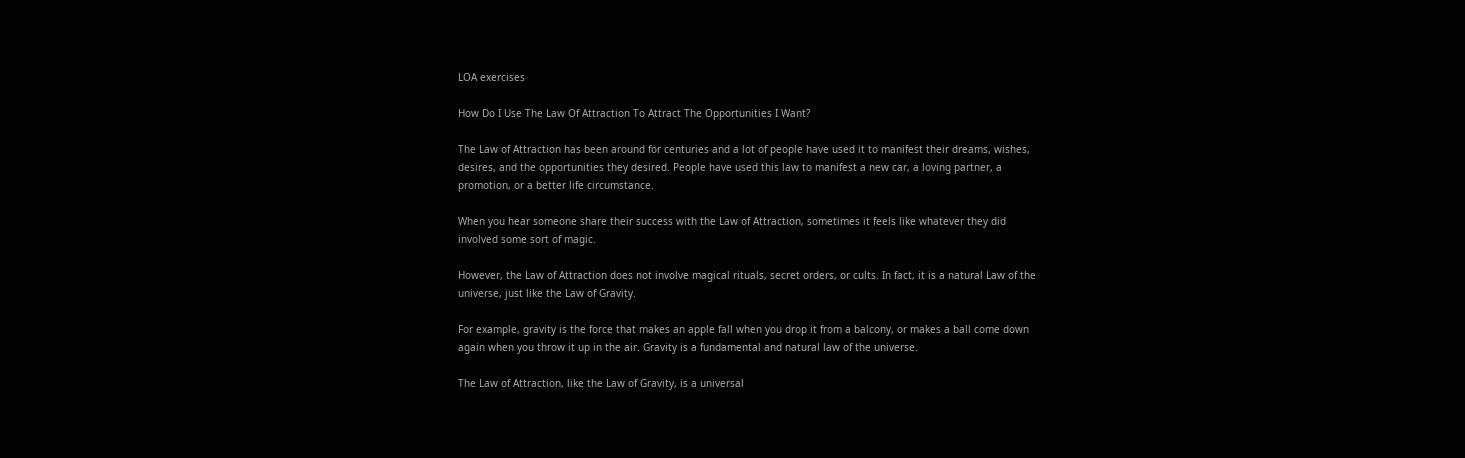LOA exercises

How Do I Use The Law Of Attraction To Attract The Opportunities I Want?

The Law of Attraction has been around for centuries and a lot of people have used it to manifest their dreams, wishes, desires, and the opportunities they desired. People have used this law to manifest a new car, a loving partner, a promotion, or a better life circumstance.

When you hear someone share their success with the Law of Attraction, sometimes it feels like whatever they did involved some sort of magic.

However, the Law of Attraction does not involve magical rituals, secret orders, or cults. In fact, it is a natural Law of the universe, just like the Law of Gravity.

For example, gravity is the force that makes an apple fall when you drop it from a balcony, or makes a ball come down again when you throw it up in the air. Gravity is a fundamental and natural law of the universe.

The Law of Attraction, like the Law of Gravity, is a universal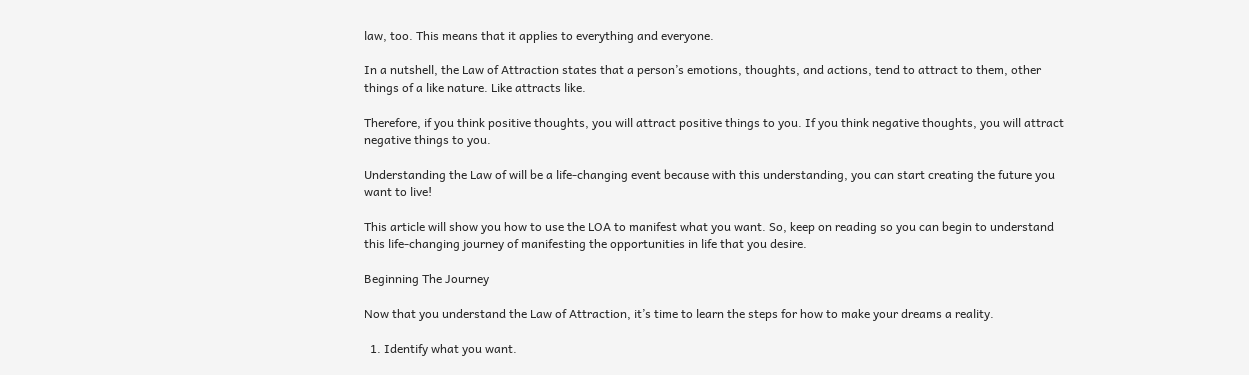law, too. This means that it applies to everything and everyone.

In a nutshell, the Law of Attraction states that a person’s emotions, thoughts, and actions, tend to attract to them, other things of a like nature. Like attracts like.

Therefore, if you think positive thoughts, you will attract positive things to you. If you think negative thoughts, you will attract negative things to you.

Understanding the Law of will be a life-changing event because with this understanding, you can start creating the future you want to live!

This article will show you how to use the LOA to manifest what you want. So, keep on reading so you can begin to understand this life-changing journey of manifesting the opportunities in life that you desire.

Beginning The Journey

Now that you understand the Law of Attraction, it’s time to learn the steps for how to make your dreams a reality.

  1. Identify what you want.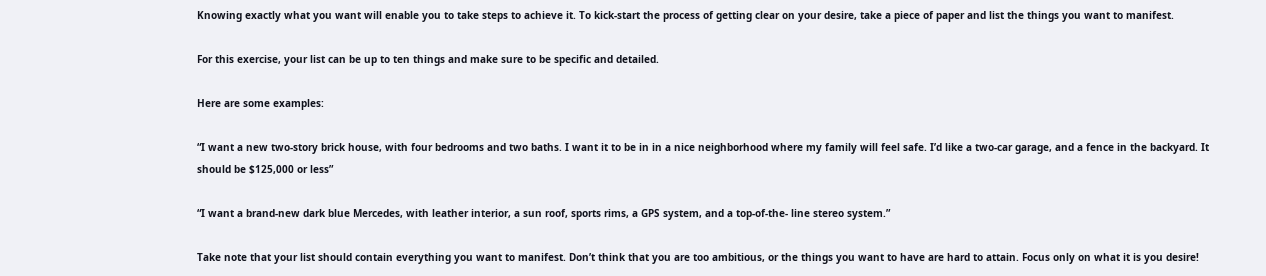Knowing exactly what you want will enable you to take steps to achieve it. To kick-start the process of getting clear on your desire, take a piece of paper and list the things you want to manifest.

For this exercise, your list can be up to ten things and make sure to be specific and detailed.

Here are some examples:

“I want a new two-story brick house, with four bedrooms and two baths. I want it to be in in a nice neighborhood where my family will feel safe. I’d like a two-car garage, and a fence in the backyard. It should be $125,000 or less”

“I want a brand-new dark blue Mercedes, with leather interior, a sun roof, sports rims, a GPS system, and a top-of-the- line stereo system.”

Take note that your list should contain everything you want to manifest. Don’t think that you are too ambitious, or the things you want to have are hard to attain. Focus only on what it is you desire!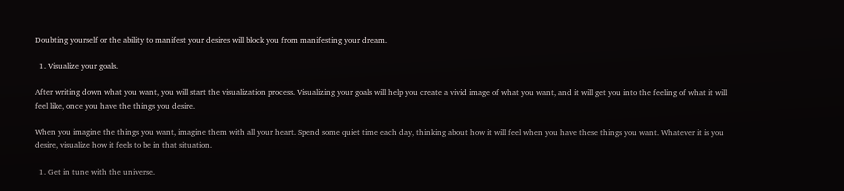Doubting yourself or the ability to manifest your desires will block you from manifesting your dream.

  1. Visualize your goals.

After writing down what you want, you will start the visualization process. Visualizing your goals will help you create a vivid image of what you want, and it will get you into the feeling of what it will feel like, once you have the things you desire.

When you imagine the things you want, imagine them with all your heart. Spend some quiet time each day, thinking about how it will feel when you have these things you want. Whatever it is you desire, visualize how it feels to be in that situation.

  1. Get in tune with the universe.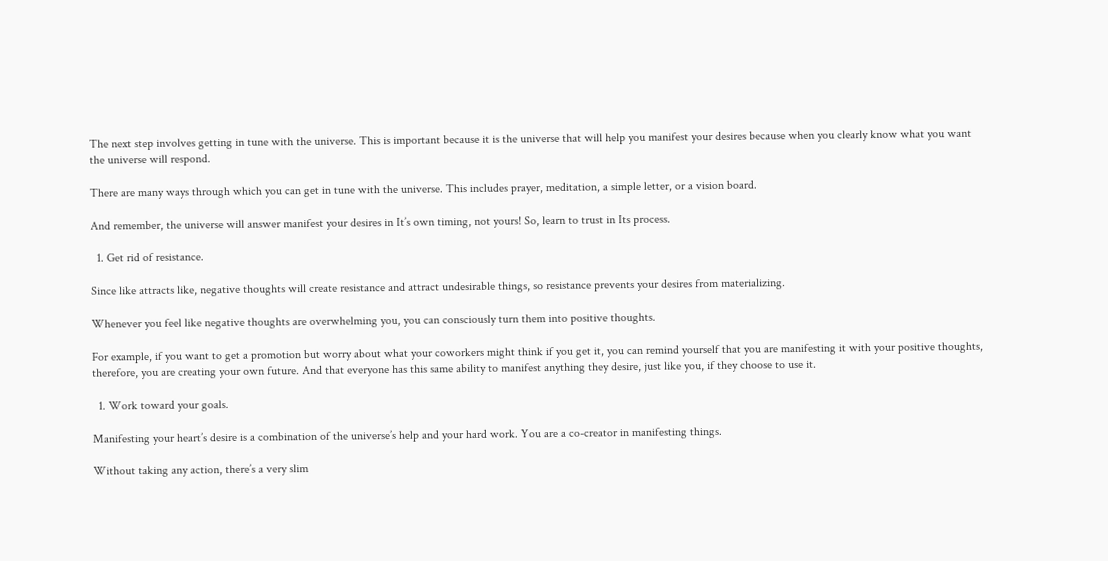The next step involves getting in tune with the universe. This is important because it is the universe that will help you manifest your desires because when you clearly know what you want the universe will respond.

There are many ways through which you can get in tune with the universe. This includes prayer, meditation, a simple letter, or a vision board.

And remember, the universe will answer manifest your desires in It’s own timing, not yours! So, learn to trust in Its process.

  1. Get rid of resistance.

Since like attracts like, negative thoughts will create resistance and attract undesirable things, so resistance prevents your desires from materializing.

Whenever you feel like negative thoughts are overwhelming you, you can consciously turn them into positive thoughts.

For example, if you want to get a promotion but worry about what your coworkers might think if you get it, you can remind yourself that you are manifesting it with your positive thoughts, therefore, you are creating your own future. And that everyone has this same ability to manifest anything they desire, just like you, if they choose to use it.

  1. Work toward your goals.

Manifesting your heart’s desire is a combination of the universe’s help and your hard work. You are a co-creator in manifesting things.

Without taking any action, there’s a very slim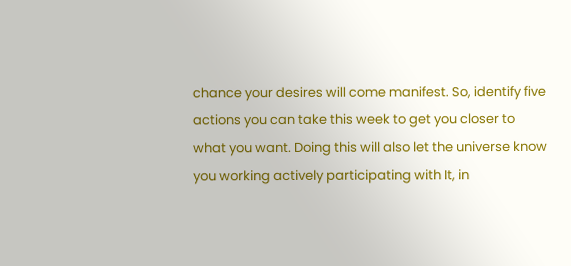chance your desires will come manifest. So, identify five actions you can take this week to get you closer to what you want. Doing this will also let the universe know you working actively participating with It, in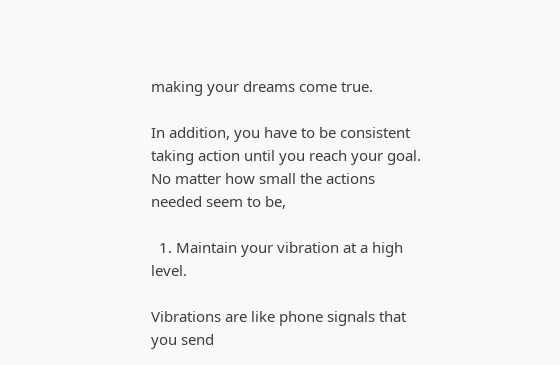making your dreams come true.

In addition, you have to be consistent taking action until you reach your goal. No matter how small the actions needed seem to be,

  1. Maintain your vibration at a high level.

Vibrations are like phone signals that you send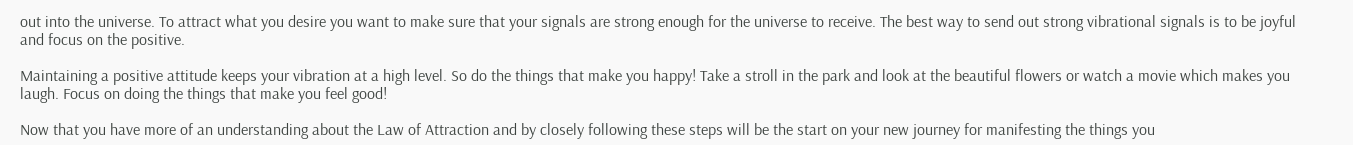out into the universe. To attract what you desire you want to make sure that your signals are strong enough for the universe to receive. The best way to send out strong vibrational signals is to be joyful and focus on the positive.

Maintaining a positive attitude keeps your vibration at a high level. So do the things that make you happy! Take a stroll in the park and look at the beautiful flowers or watch a movie which makes you laugh. Focus on doing the things that make you feel good!

Now that you have more of an understanding about the Law of Attraction and by closely following these steps will be the start on your new journey for manifesting the things you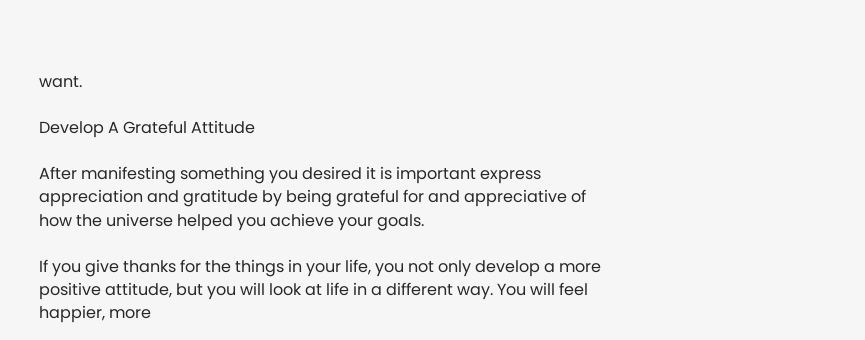want.

Develop A Grateful Attitude

After manifesting something you desired it is important express appreciation and gratitude by being grateful for and appreciative of how the universe helped you achieve your goals.

If you give thanks for the things in your life, you not only develop a more positive attitude, but you will look at life in a different way. You will feel happier, more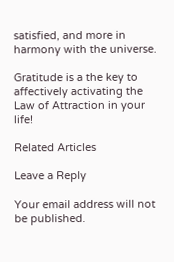satisfied, and more in harmony with the universe.

Gratitude is a the key to affectively activating the Law of Attraction in your life!

Related Articles

Leave a Reply

Your email address will not be published.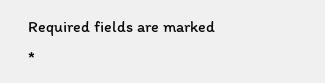Required fields are marked *